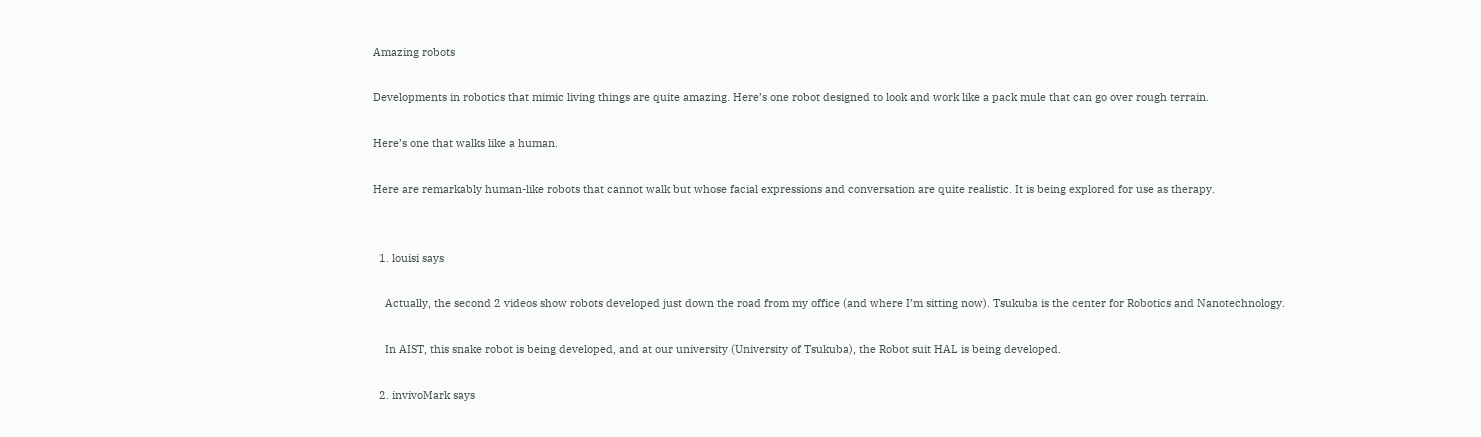Amazing robots

Developments in robotics that mimic living things are quite amazing. Here’s one robot designed to look and work like a pack mule that can go over rough terrain.

Here’s one that walks like a human.

Here are remarkably human-like robots that cannot walk but whose facial expressions and conversation are quite realistic. It is being explored for use as therapy.


  1. louisi says

    Actually, the second 2 videos show robots developed just down the road from my office (and where I’m sitting now). Tsukuba is the center for Robotics and Nanotechnology.

    In AIST, this snake robot is being developed, and at our university (University of Tsukuba), the Robot suit HAL is being developed.

  2. invivoMark says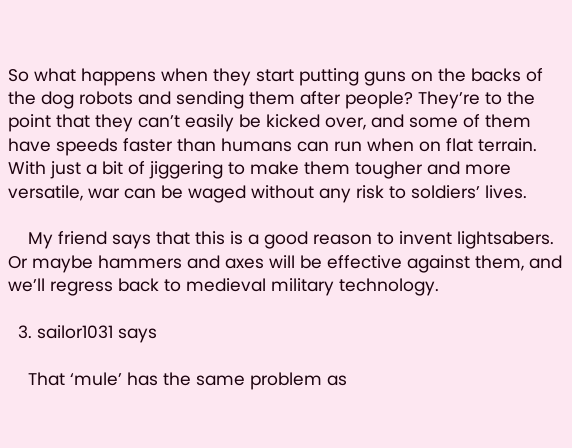So what happens when they start putting guns on the backs of the dog robots and sending them after people? They’re to the point that they can’t easily be kicked over, and some of them have speeds faster than humans can run when on flat terrain. With just a bit of jiggering to make them tougher and more versatile, war can be waged without any risk to soldiers’ lives.

    My friend says that this is a good reason to invent lightsabers. Or maybe hammers and axes will be effective against them, and we’ll regress back to medieval military technology.

  3. sailor1031 says

    That ‘mule’ has the same problem as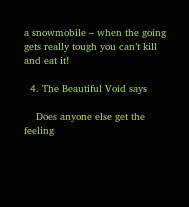a snowmobile – when the going gets really tough you can’t kill and eat it!

  4. The Beautiful Void says

    Does anyone else get the feeling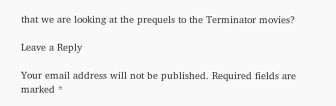that we are looking at the prequels to the Terminator movies?

Leave a Reply

Your email address will not be published. Required fields are marked *